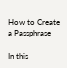How to Create a Passphrase

In this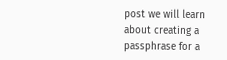post we will learn about creating a passphrase for a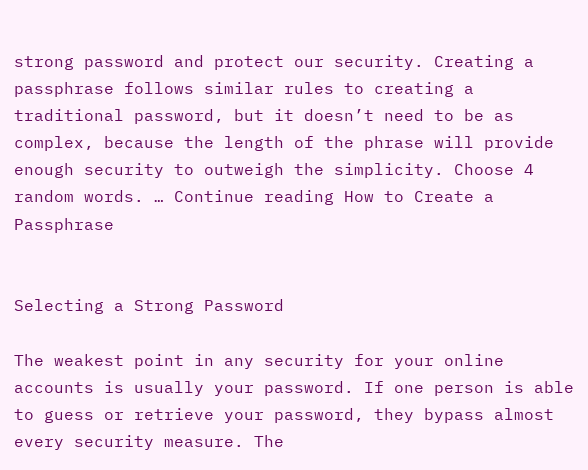strong password and protect our security. Creating a passphrase follows similar rules to creating a traditional password, but it doesn’t need to be as complex, because the length of the phrase will provide enough security to outweigh the simplicity. Choose 4 random words. … Continue reading How to Create a Passphrase


Selecting a Strong Password

The weakest point in any security for your online accounts is usually your password. If one person is able to guess or retrieve your password, they bypass almost every security measure. The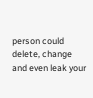person could delete, change and even leak your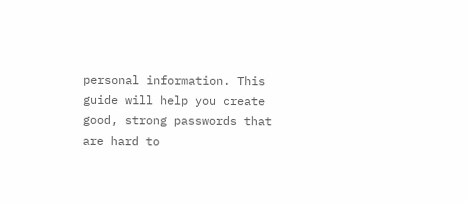personal information. This guide will help you create good, strong passwords that are hard to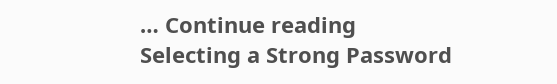… Continue reading Selecting a Strong Password